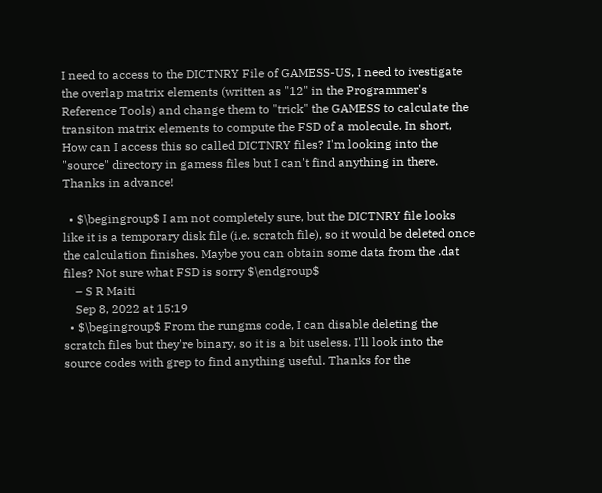I need to access to the DICTNRY File of GAMESS-US, I need to ivestigate the overlap matrix elements (written as "12" in the Programmer's Reference Tools) and change them to "trick" the GAMESS to calculate the transiton matrix elements to compute the FSD of a molecule. In short, How can I access this so called DICTNRY files? I'm looking into the "source" directory in gamess files but I can't find anything in there. Thanks in advance!

  • $\begingroup$ I am not completely sure, but the DICTNRY file looks like it is a temporary disk file (i.e. scratch file), so it would be deleted once the calculation finishes. Maybe you can obtain some data from the .dat files? Not sure what FSD is sorry $\endgroup$
    – S R Maiti
    Sep 8, 2022 at 15:19
  • $\begingroup$ From the rungms code, I can disable deleting the scratch files but they're binary, so it is a bit useless. I'll look into the source codes with grep to find anything useful. Thanks for the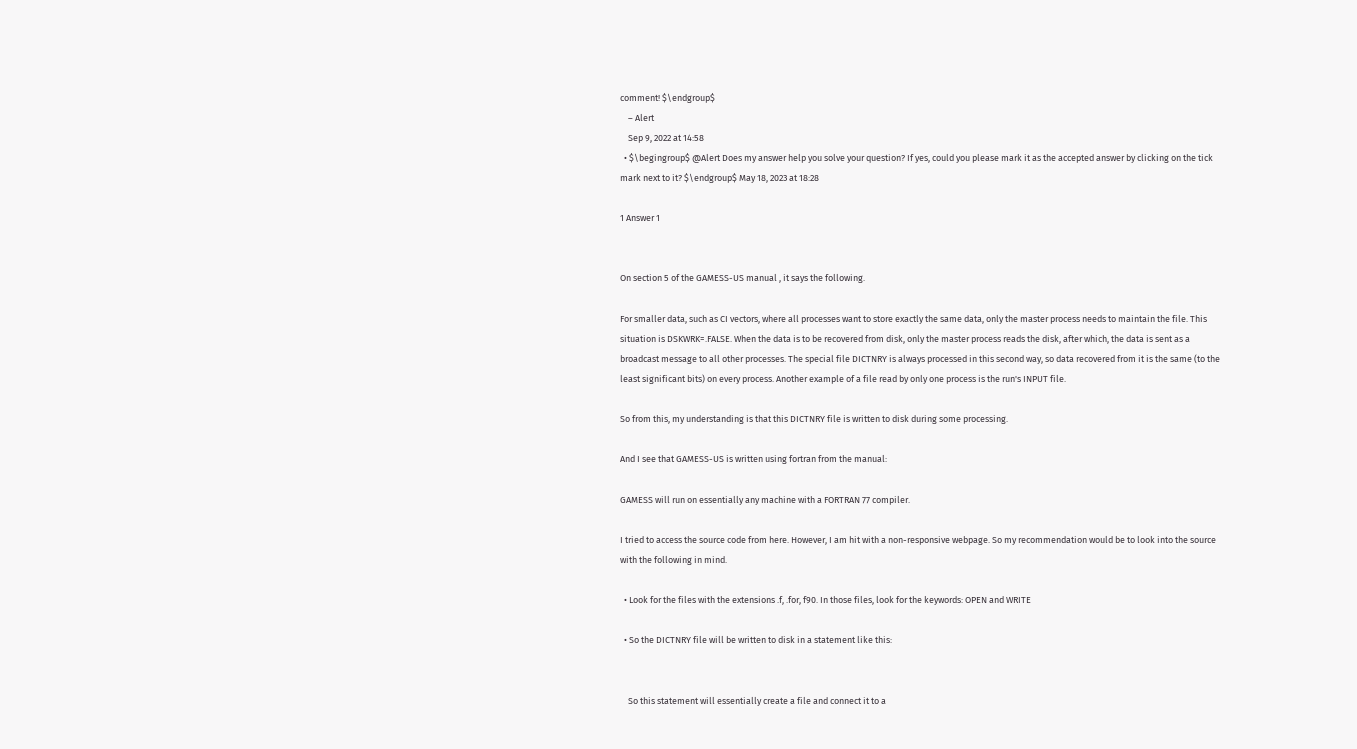comment! $\endgroup$
    – Alert
    Sep 9, 2022 at 14:58
  • $\begingroup$ @Alert Does my answer help you solve your question? If yes, could you please mark it as the accepted answer by clicking on the tick mark next to it? $\endgroup$ May 18, 2023 at 18:28

1 Answer 1


On section 5 of the GAMESS-US manual , it says the following.

For smaller data, such as CI vectors, where all processes want to store exactly the same data, only the master process needs to maintain the file. This situation is DSKWRK=.FALSE. When the data is to be recovered from disk, only the master process reads the disk, after which, the data is sent as a broadcast message to all other processes. The special file DICTNRY is always processed in this second way, so data recovered from it is the same (to the least significant bits) on every process. Another example of a file read by only one process is the run's INPUT file.

So from this, my understanding is that this DICTNRY file is written to disk during some processing.

And I see that GAMESS-US is written using fortran from the manual:

GAMESS will run on essentially any machine with a FORTRAN 77 compiler.

I tried to access the source code from here. However, I am hit with a non-responsive webpage. So my recommendation would be to look into the source with the following in mind.

  • Look for the files with the extensions .f, .for, f90. In those files, look for the keywords: OPEN and WRITE

  • So the DICTNRY file will be written to disk in a statement like this:


    So this statement will essentially create a file and connect it to a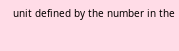unit defined by the number in the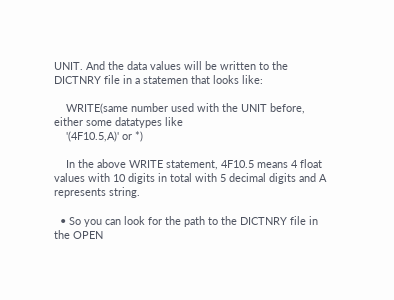UNIT. And the data values will be written to the DICTNRY file in a statemen that looks like:

    WRITE(same number used with the UNIT before, either some datatypes like
    '(4F10.5,A)' or *)

    In the above WRITE statement, 4F10.5 means 4 float values with 10 digits in total with 5 decimal digits and A represents string.

  • So you can look for the path to the DICTNRY file in the OPEN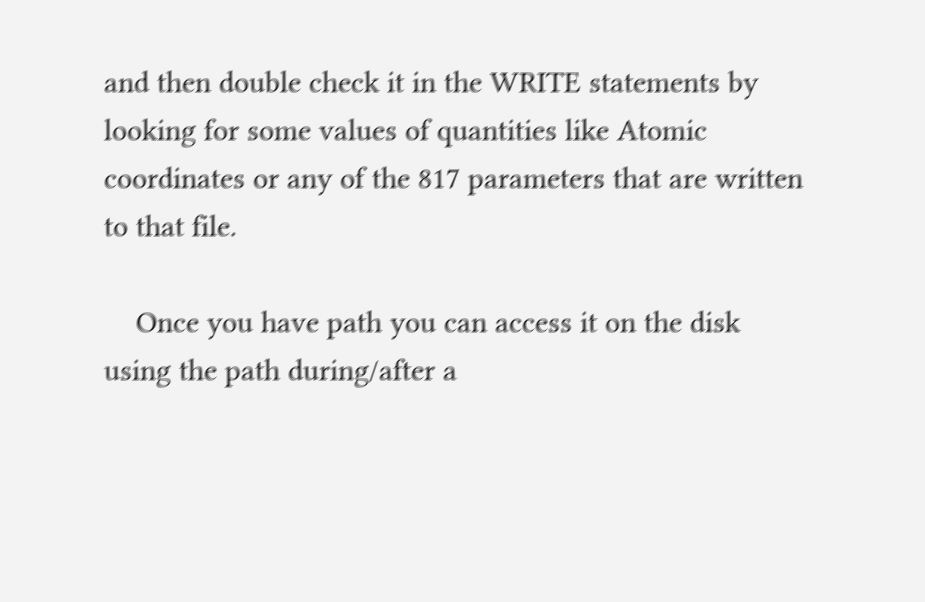and then double check it in the WRITE statements by looking for some values of quantities like Atomic coordinates or any of the 817 parameters that are written to that file.

    Once you have path you can access it on the disk using the path during/after a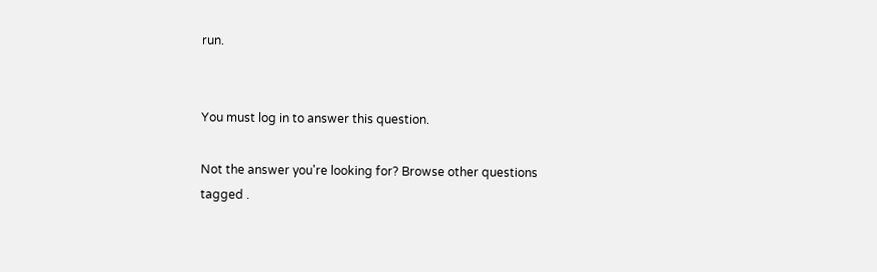run.


You must log in to answer this question.

Not the answer you're looking for? Browse other questions tagged .